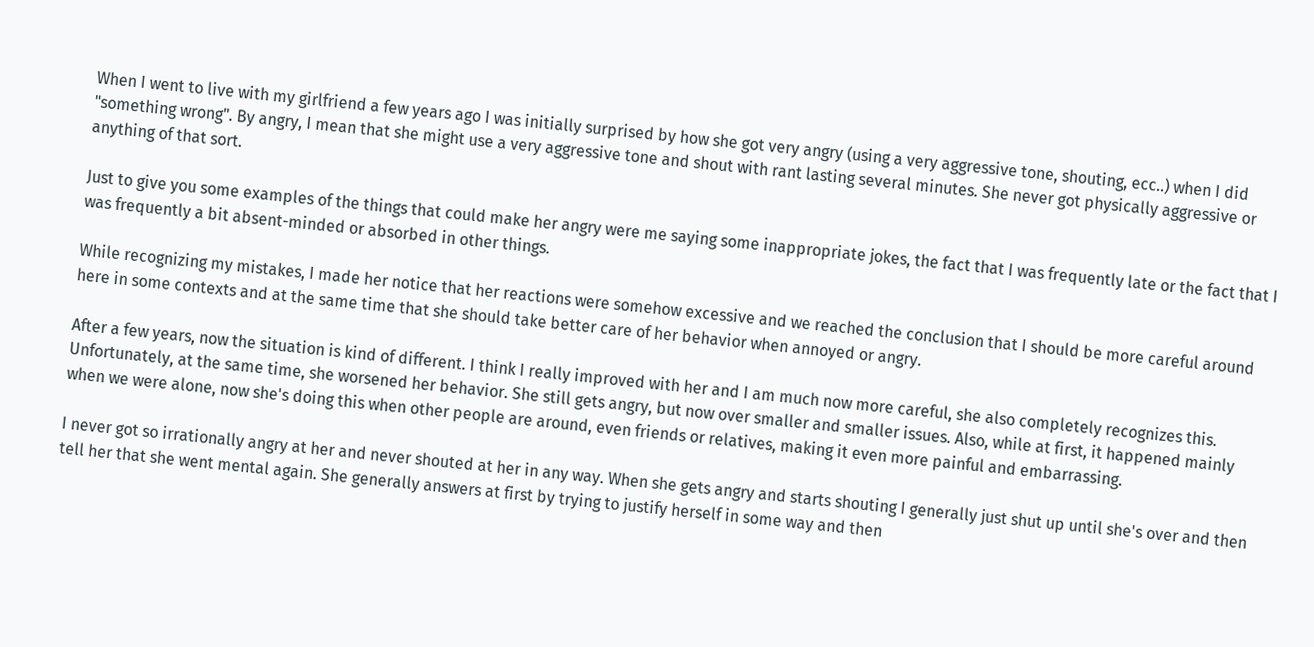When I went to live with my girlfriend a few years ago I was initially surprised by how she got very angry (using a very aggressive tone, shouting, ecc..) when I did "something wrong". By angry, I mean that she might use a very aggressive tone and shout with rant lasting several minutes. She never got physically aggressive or anything of that sort.

Just to give you some examples of the things that could make her angry were me saying some inappropriate jokes, the fact that I was frequently late or the fact that I was frequently a bit absent-minded or absorbed in other things.

While recognizing my mistakes, I made her notice that her reactions were somehow excessive and we reached the conclusion that I should be more careful around here in some contexts and at the same time that she should take better care of her behavior when annoyed or angry.

After a few years, now the situation is kind of different. I think I really improved with her and I am much now more careful, she also completely recognizes this. Unfortunately, at the same time, she worsened her behavior. She still gets angry, but now over smaller and smaller issues. Also, while at first, it happened mainly when we were alone, now she's doing this when other people are around, even friends or relatives, making it even more painful and embarrassing.

I never got so irrationally angry at her and never shouted at her in any way. When she gets angry and starts shouting I generally just shut up until she's over and then tell her that she went mental again. She generally answers at first by trying to justify herself in some way and then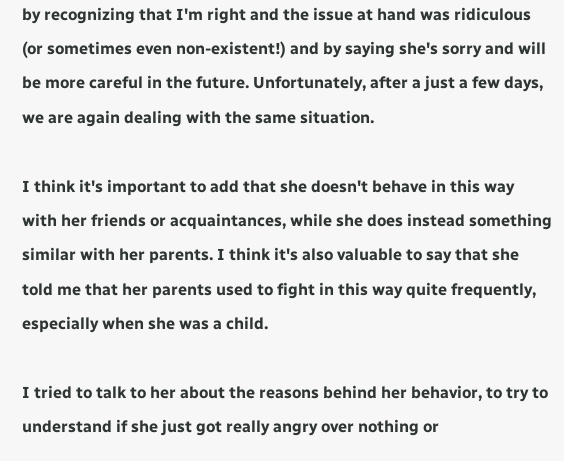by recognizing that I'm right and the issue at hand was ridiculous (or sometimes even non-existent!) and by saying she's sorry and will be more careful in the future. Unfortunately, after a just a few days, we are again dealing with the same situation.

I think it's important to add that she doesn't behave in this way with her friends or acquaintances, while she does instead something similar with her parents. I think it's also valuable to say that she told me that her parents used to fight in this way quite frequently, especially when she was a child.

I tried to talk to her about the reasons behind her behavior, to try to understand if she just got really angry over nothing or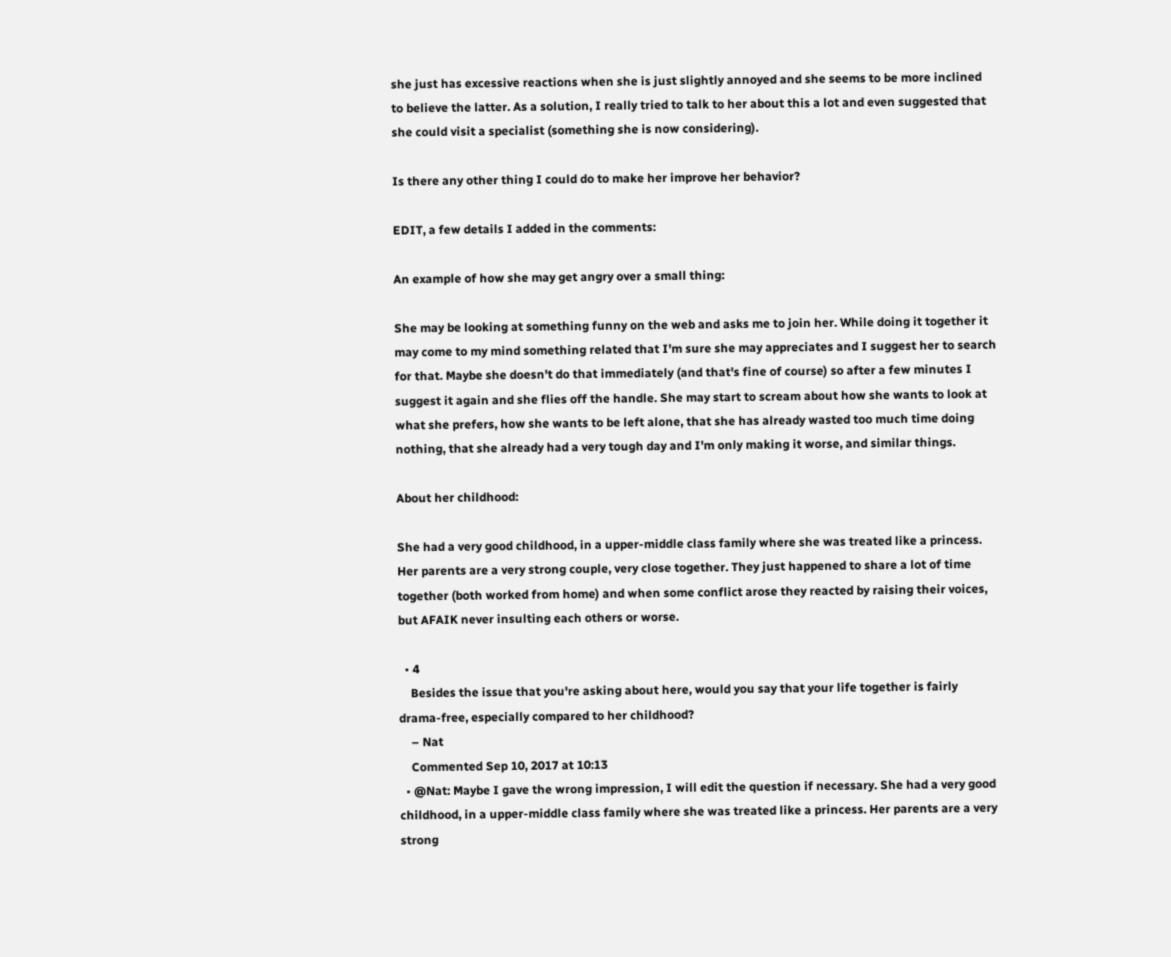she just has excessive reactions when she is just slightly annoyed and she seems to be more inclined to believe the latter. As a solution, I really tried to talk to her about this a lot and even suggested that she could visit a specialist (something she is now considering).

Is there any other thing I could do to make her improve her behavior?

EDIT, a few details I added in the comments:

An example of how she may get angry over a small thing:

She may be looking at something funny on the web and asks me to join her. While doing it together it may come to my mind something related that I'm sure she may appreciates and I suggest her to search for that. Maybe she doesn't do that immediately (and that's fine of course) so after a few minutes I suggest it again and she flies off the handle. She may start to scream about how she wants to look at what she prefers, how she wants to be left alone, that she has already wasted too much time doing nothing, that she already had a very tough day and I'm only making it worse, and similar things.

About her childhood:

She had a very good childhood, in a upper-middle class family where she was treated like a princess. Her parents are a very strong couple, very close together. They just happened to share a lot of time together (both worked from home) and when some conflict arose they reacted by raising their voices, but AFAIK never insulting each others or worse.

  • 4
    Besides the issue that you're asking about here, would you say that your life together is fairly drama-free, especially compared to her childhood?
    – Nat
    Commented Sep 10, 2017 at 10:13
  • @Nat: Maybe I gave the wrong impression, I will edit the question if necessary. She had a very good childhood, in a upper-middle class family where she was treated like a princess. Her parents are a very strong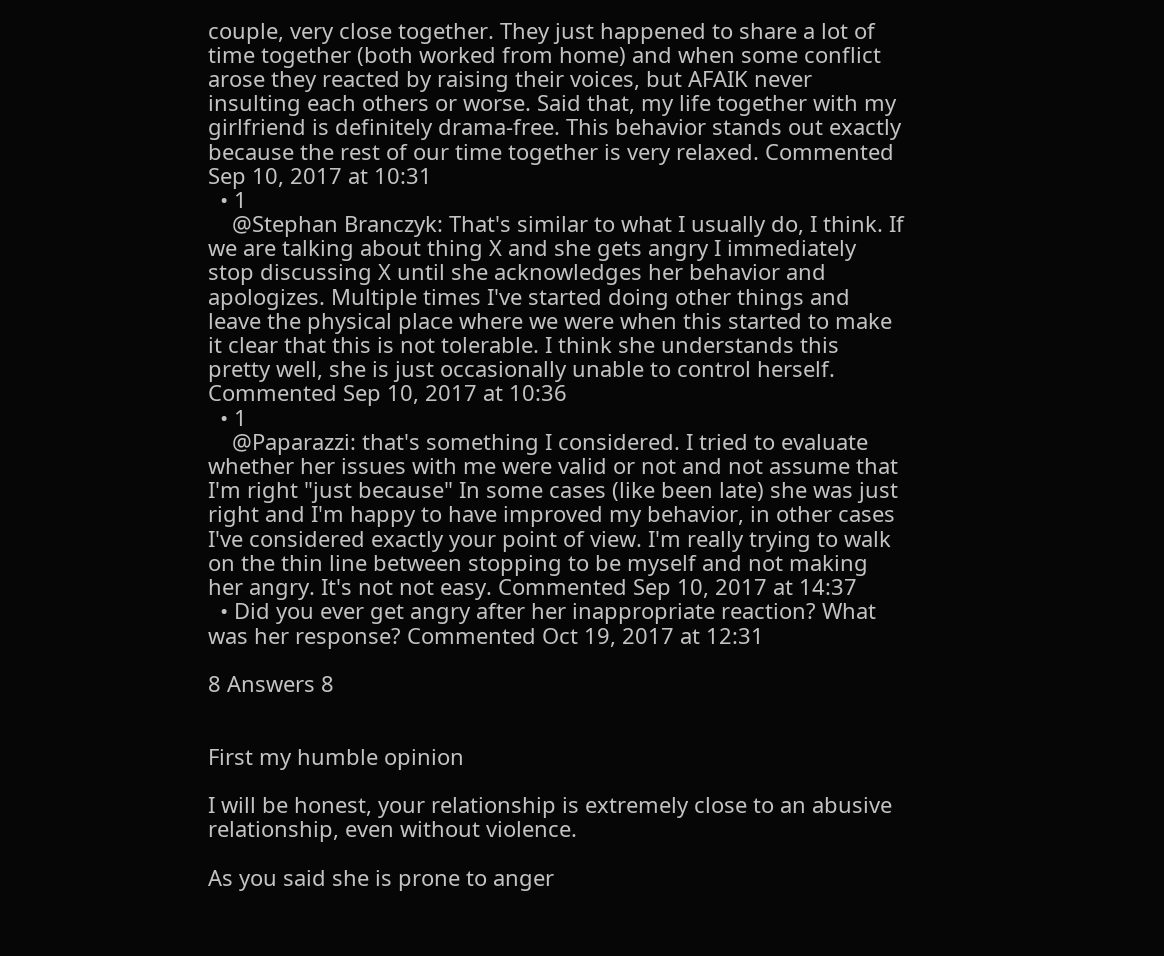couple, very close together. They just happened to share a lot of time together (both worked from home) and when some conflict arose they reacted by raising their voices, but AFAIK never insulting each others or worse. Said that, my life together with my girlfriend is definitely drama-free. This behavior stands out exactly because the rest of our time together is very relaxed. Commented Sep 10, 2017 at 10:31
  • 1
    @Stephan Branczyk: That's similar to what I usually do, I think. If we are talking about thing X and she gets angry I immediately stop discussing X until she acknowledges her behavior and apologizes. Multiple times I've started doing other things and leave the physical place where we were when this started to make it clear that this is not tolerable. I think she understands this pretty well, she is just occasionally unable to control herself. Commented Sep 10, 2017 at 10:36
  • 1
    @Paparazzi: that's something I considered. I tried to evaluate whether her issues with me were valid or not and not assume that I'm right "just because" In some cases (like been late) she was just right and I'm happy to have improved my behavior, in other cases I've considered exactly your point of view. I'm really trying to walk on the thin line between stopping to be myself and not making her angry. It's not not easy. Commented Sep 10, 2017 at 14:37
  • Did you ever get angry after her inappropriate reaction? What was her response? Commented Oct 19, 2017 at 12:31

8 Answers 8


First my humble opinion

I will be honest, your relationship is extremely close to an abusive relationship, even without violence.

As you said she is prone to anger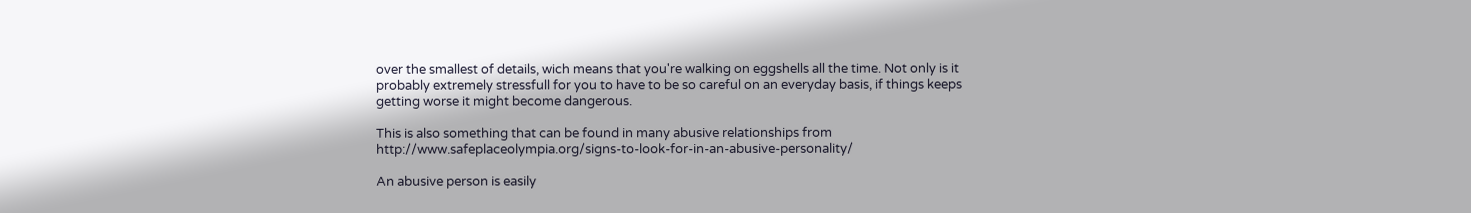over the smallest of details, wich means that you're walking on eggshells all the time. Not only is it probably extremely stressfull for you to have to be so careful on an everyday basis, if things keeps getting worse it might become dangerous.

This is also something that can be found in many abusive relationships from http://www.safeplaceolympia.org/signs-to-look-for-in-an-abusive-personality/

An abusive person is easily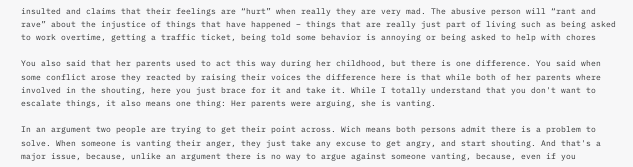insulted and claims that their feelings are “hurt” when really they are very mad. The abusive person will “rant and rave” about the injustice of things that have happened – things that are really just part of living such as being asked to work overtime, getting a traffic ticket, being told some behavior is annoying or being asked to help with chores

You also said that her parents used to act this way during her childhood, but there is one difference. You said when some conflict arose they reacted by raising their voices the difference here is that while both of her parents where involved in the shouting, here you just brace for it and take it. While I totally understand that you don't want to escalate things, it also means one thing: Her parents were arguing, she is vanting.

In an argument two people are trying to get their point across. Wich means both persons admit there is a problem to solve. When someone is vanting their anger, they just take any excuse to get angry, and start shouting. And that's a major issue, because, unlike an argument there is no way to argue against someone vanting, because, even if you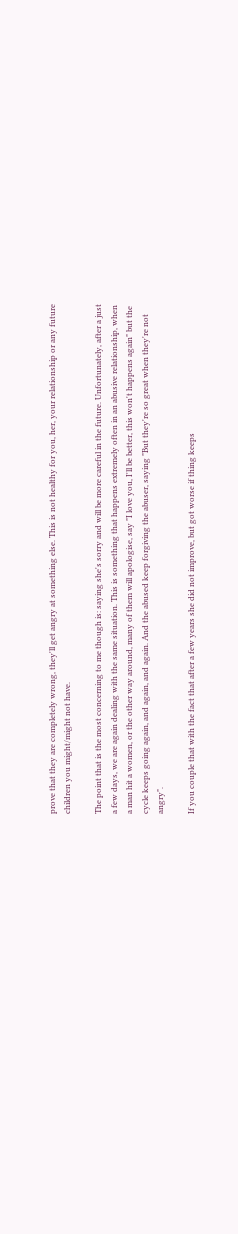prove that they are completely wrong, they'll get angry at something else. This is not healthy for you, her, your relationship or any future children you might/might not have.

The point that is the most concerning to me though is: saying she's sorry and will be more careful in the future. Unfortunately, after a just a few days, we are again dealing with the same situation. This is something that happens extremely often in an abusive relationship, when a man hit a women, or the other way around, many of them will apologise, say "I love you, I'll be better, this won't happens again" but the cycle keeps going again, and again, and again. And the abused keep forgiving the abuser, saying "But they're so great when they're not angry".

If you couple that with the fact that after a few years she did not improve, but got worse if thing keeps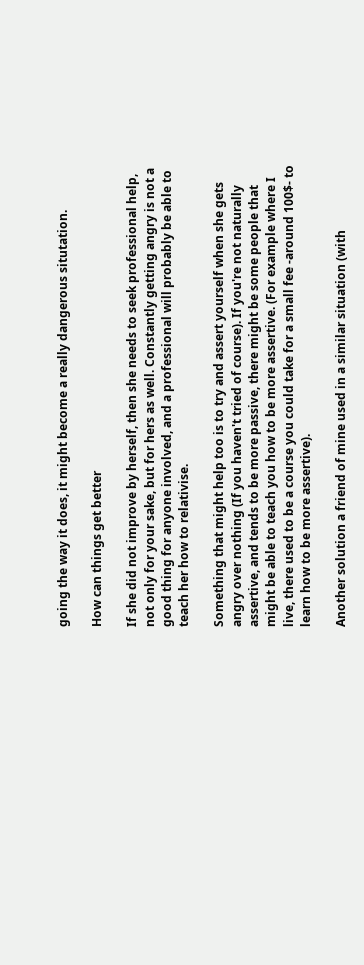going the way it does, it might become a really dangerous situtation.

How can things get better

If she did not improve by herself, then she needs to seek professional help, not only for your sake, but for hers as well. Constantly getting angry is not a good thing for anyone involved, and a professional will probably be able to teach her how to relativise.

Something that might help too is to try and assert yourself when she gets angry over nothing (If you haven't tried of course). If you're not naturally assertive, and tends to be more passive, there might be some people that might be able to teach you how to be more assertive. (For example where I live, there used to be a course you could take for a small fee -around 100$- to learn how to be more assertive).

Another solution a friend of mine used in a similar situation (with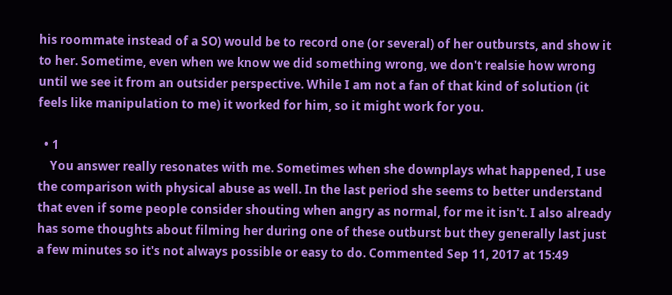his roommate instead of a SO) would be to record one (or several) of her outbursts, and show it to her. Sometime, even when we know we did something wrong, we don't realsie how wrong until we see it from an outsider perspective. While I am not a fan of that kind of solution (it feels like manipulation to me) it worked for him, so it might work for you.

  • 1
    You answer really resonates with me. Sometimes when she downplays what happened, I use the comparison with physical abuse as well. In the last period she seems to better understand that even if some people consider shouting when angry as normal, for me it isn't. I also already has some thoughts about filming her during one of these outburst but they generally last just a few minutes so it's not always possible or easy to do. Commented Sep 11, 2017 at 15:49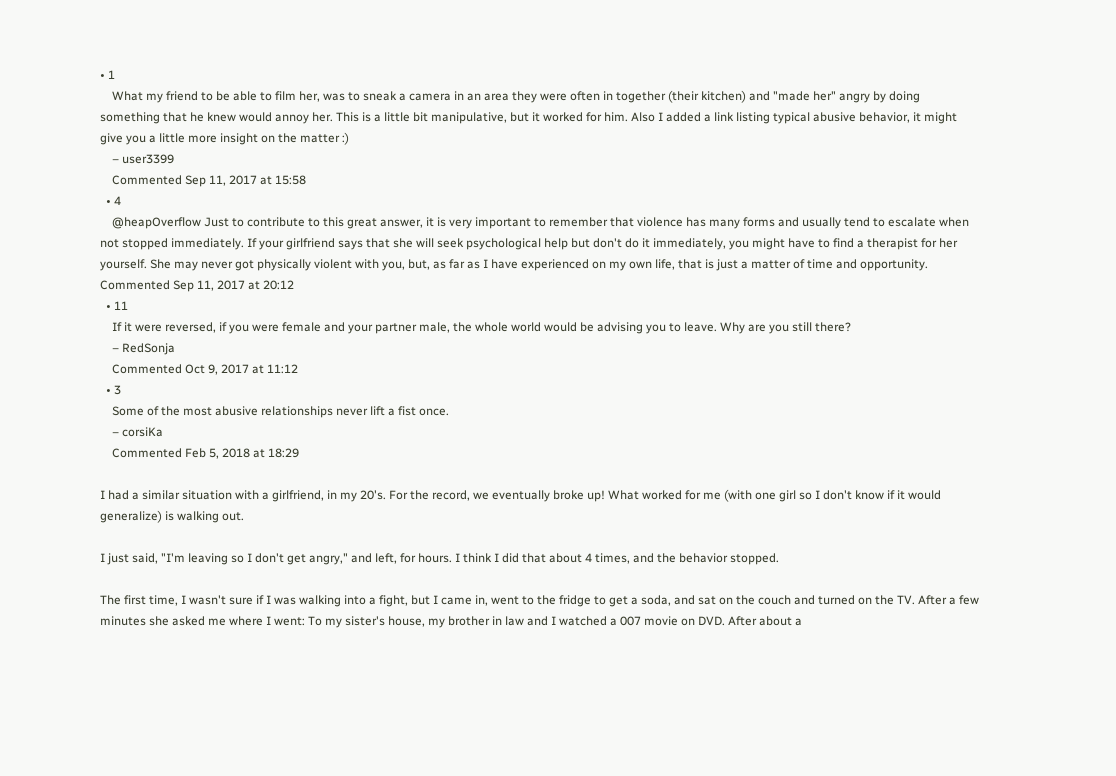• 1
    What my friend to be able to film her, was to sneak a camera in an area they were often in together (their kitchen) and "made her" angry by doing something that he knew would annoy her. This is a little bit manipulative, but it worked for him. Also I added a link listing typical abusive behavior, it might give you a little more insight on the matter :)
    – user3399
    Commented Sep 11, 2017 at 15:58
  • 4
    @heapOverflow Just to contribute to this great answer, it is very important to remember that violence has many forms and usually tend to escalate when not stopped immediately. If your girlfriend says that she will seek psychological help but don't do it immediately, you might have to find a therapist for her yourself. She may never got physically violent with you, but, as far as I have experienced on my own life, that is just a matter of time and opportunity. Commented Sep 11, 2017 at 20:12
  • 11
    If it were reversed, if you were female and your partner male, the whole world would be advising you to leave. Why are you still there?
    – RedSonja
    Commented Oct 9, 2017 at 11:12
  • 3
    Some of the most abusive relationships never lift a fist once.
    – corsiKa
    Commented Feb 5, 2018 at 18:29

I had a similar situation with a girlfriend, in my 20's. For the record, we eventually broke up! What worked for me (with one girl so I don't know if it would generalize) is walking out.

I just said, "I'm leaving so I don't get angry," and left, for hours. I think I did that about 4 times, and the behavior stopped.

The first time, I wasn't sure if I was walking into a fight, but I came in, went to the fridge to get a soda, and sat on the couch and turned on the TV. After a few minutes she asked me where I went: To my sister's house, my brother in law and I watched a 007 movie on DVD. After about a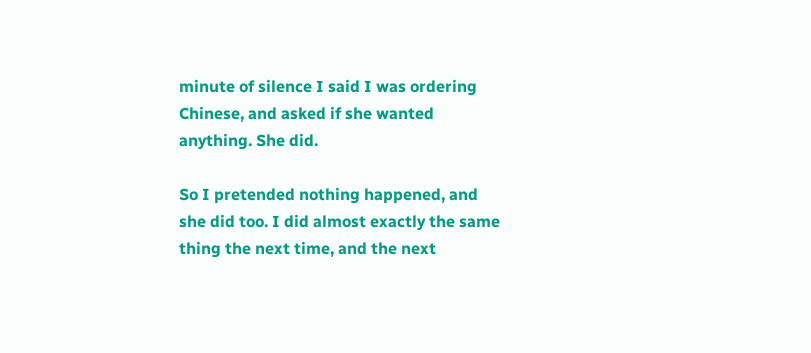minute of silence I said I was ordering Chinese, and asked if she wanted anything. She did.

So I pretended nothing happened, and she did too. I did almost exactly the same thing the next time, and the next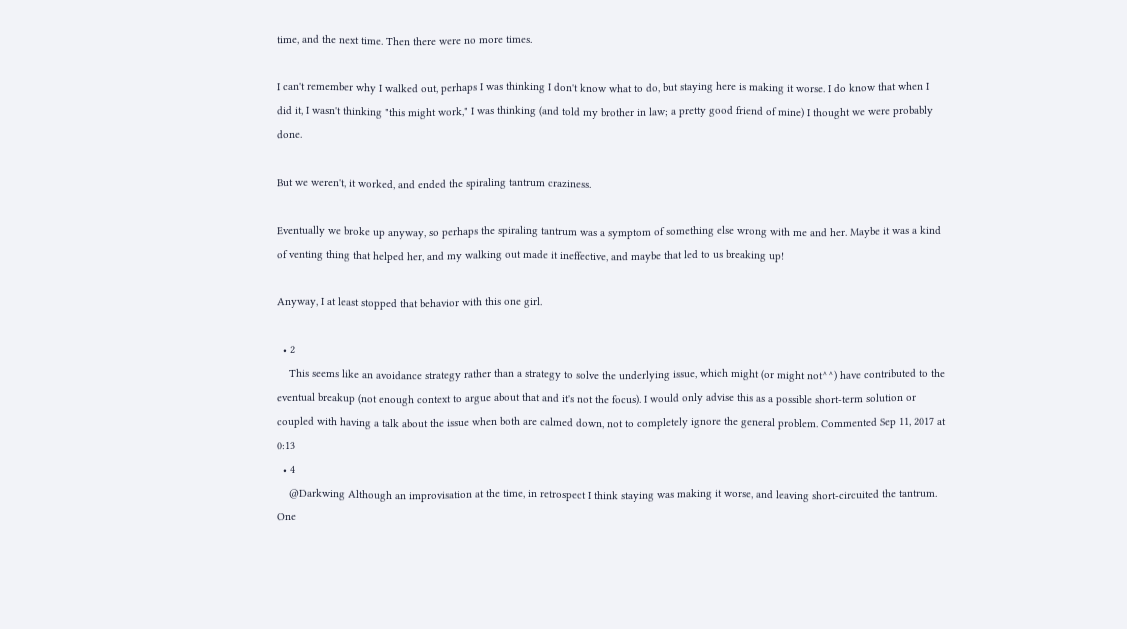time, and the next time. Then there were no more times.

I can't remember why I walked out, perhaps I was thinking I don't know what to do, but staying here is making it worse. I do know that when I did it, I wasn't thinking "this might work," I was thinking (and told my brother in law; a pretty good friend of mine) I thought we were probably done.

But we weren't, it worked, and ended the spiraling tantrum craziness.

Eventually we broke up anyway, so perhaps the spiraling tantrum was a symptom of something else wrong with me and her. Maybe it was a kind of venting thing that helped her, and my walking out made it ineffective, and maybe that led to us breaking up!

Anyway, I at least stopped that behavior with this one girl.

  • 2
    This seems like an avoidance strategy rather than a strategy to solve the underlying issue, which might (or might not^^) have contributed to the eventual breakup (not enough context to argue about that and it's not the focus). I would only advise this as a possible short-term solution or coupled with having a talk about the issue when both are calmed down, not to completely ignore the general problem. Commented Sep 11, 2017 at 0:13
  • 4
    @Darkwing Although an improvisation at the time, in retrospect I think staying was making it worse, and leaving short-circuited the tantrum. One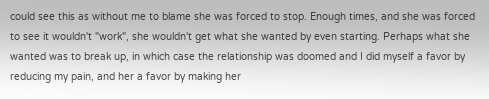could see this as without me to blame she was forced to stop. Enough times, and she was forced to see it wouldn't "work", she wouldn't get what she wanted by even starting. Perhaps what she wanted was to break up, in which case the relationship was doomed and I did myself a favor by reducing my pain, and her a favor by making her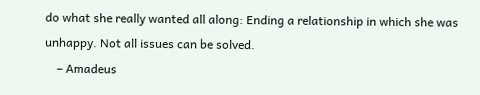do what she really wanted all along: Ending a relationship in which she was unhappy. Not all issues can be solved.
    – Amadeus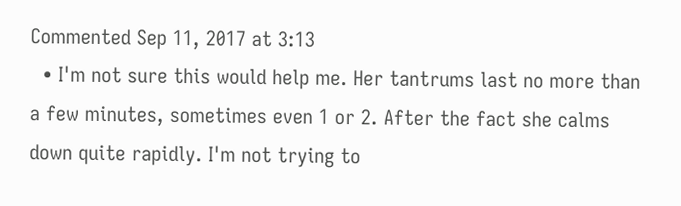Commented Sep 11, 2017 at 3:13
  • I'm not sure this would help me. Her tantrums last no more than a few minutes, sometimes even 1 or 2. After the fact she calms down quite rapidly. I'm not trying to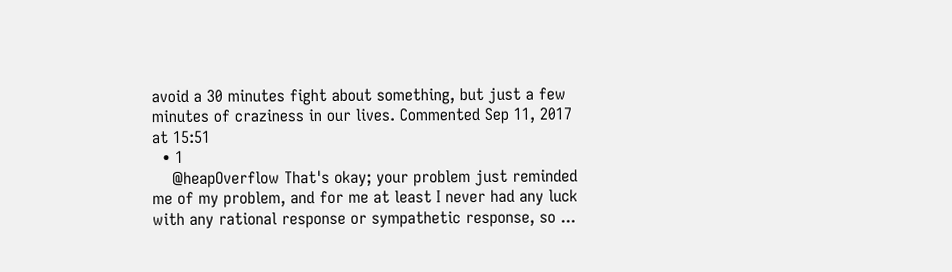avoid a 30 minutes fight about something, but just a few minutes of craziness in our lives. Commented Sep 11, 2017 at 15:51
  • 1
    @heapOverflow That's okay; your problem just reminded me of my problem, and for me at least I never had any luck with any rational response or sympathetic response, so ...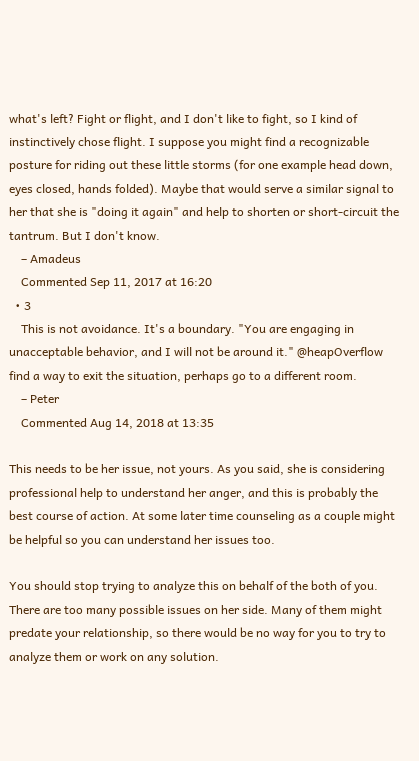what's left? Fight or flight, and I don't like to fight, so I kind of instinctively chose flight. I suppose you might find a recognizable posture for riding out these little storms (for one example head down, eyes closed, hands folded). Maybe that would serve a similar signal to her that she is "doing it again" and help to shorten or short-circuit the tantrum. But I don't know.
    – Amadeus
    Commented Sep 11, 2017 at 16:20
  • 3
    This is not avoidance. It's a boundary. "You are engaging in unacceptable behavior, and I will not be around it." @heapOverflow find a way to exit the situation, perhaps go to a different room.
    – Peter
    Commented Aug 14, 2018 at 13:35

This needs to be her issue, not yours. As you said, she is considering professional help to understand her anger, and this is probably the best course of action. At some later time counseling as a couple might be helpful so you can understand her issues too.

You should stop trying to analyze this on behalf of the both of you. There are too many possible issues on her side. Many of them might predate your relationship, so there would be no way for you to try to analyze them or work on any solution.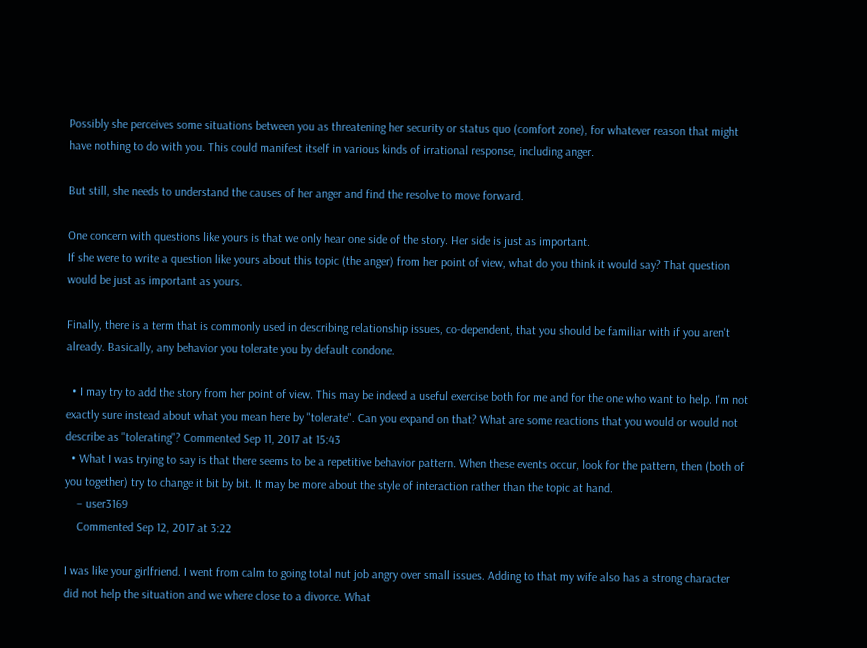Possibly she perceives some situations between you as threatening her security or status quo (comfort zone), for whatever reason that might have nothing to do with you. This could manifest itself in various kinds of irrational response, including anger.

But still, she needs to understand the causes of her anger and find the resolve to move forward.

One concern with questions like yours is that we only hear one side of the story. Her side is just as important.
If she were to write a question like yours about this topic (the anger) from her point of view, what do you think it would say? That question would be just as important as yours.

Finally, there is a term that is commonly used in describing relationship issues, co-dependent, that you should be familiar with if you aren't already. Basically, any behavior you tolerate you by default condone.

  • I may try to add the story from her point of view. This may be indeed a useful exercise both for me and for the one who want to help. I'm not exactly sure instead about what you mean here by "tolerate". Can you expand on that? What are some reactions that you would or would not describe as "tolerating"? Commented Sep 11, 2017 at 15:43
  • What I was trying to say is that there seems to be a repetitive behavior pattern. When these events occur, look for the pattern, then (both of you together) try to change it bit by bit. It may be more about the style of interaction rather than the topic at hand.
    – user3169
    Commented Sep 12, 2017 at 3:22

I was like your girlfriend. I went from calm to going total nut job angry over small issues. Adding to that my wife also has a strong character did not help the situation and we where close to a divorce. What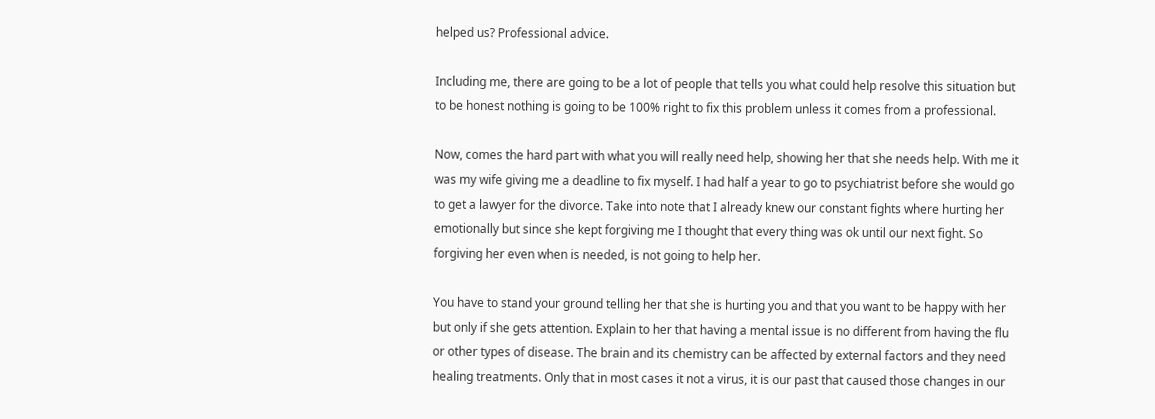helped us? Professional advice.

Including me, there are going to be a lot of people that tells you what could help resolve this situation but to be honest nothing is going to be 100% right to fix this problem unless it comes from a professional.

Now, comes the hard part with what you will really need help, showing her that she needs help. With me it was my wife giving me a deadline to fix myself. I had half a year to go to psychiatrist before she would go to get a lawyer for the divorce. Take into note that I already knew our constant fights where hurting her emotionally but since she kept forgiving me I thought that every thing was ok until our next fight. So forgiving her even when is needed, is not going to help her.

You have to stand your ground telling her that she is hurting you and that you want to be happy with her but only if she gets attention. Explain to her that having a mental issue is no different from having the flu or other types of disease. The brain and its chemistry can be affected by external factors and they need healing treatments. Only that in most cases it not a virus, it is our past that caused those changes in our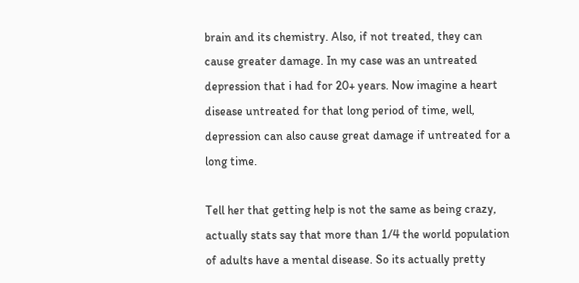brain and its chemistry. Also, if not treated, they can cause greater damage. In my case was an untreated depression that i had for 20+ years. Now imagine a heart disease untreated for that long period of time, well, depression can also cause great damage if untreated for a long time.

Tell her that getting help is not the same as being crazy, actually stats say that more than 1/4 the world population of adults have a mental disease. So its actually pretty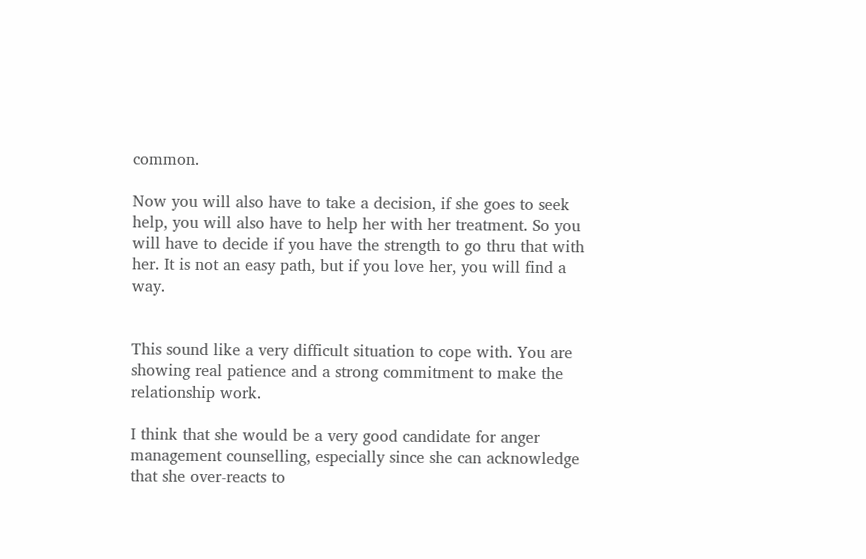common.

Now you will also have to take a decision, if she goes to seek help, you will also have to help her with her treatment. So you will have to decide if you have the strength to go thru that with her. It is not an easy path, but if you love her, you will find a way.


This sound like a very difficult situation to cope with. You are showing real patience and a strong commitment to make the relationship work.

I think that she would be a very good candidate for anger management counselling, especially since she can acknowledge that she over-reacts to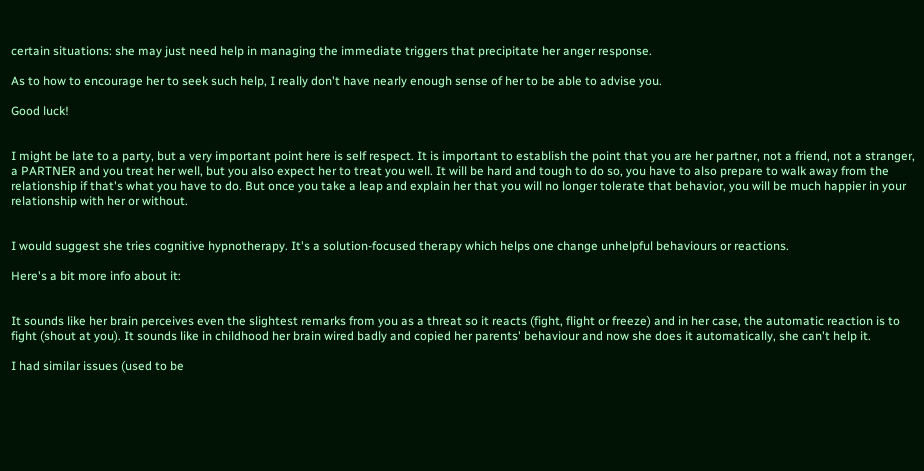certain situations: she may just need help in managing the immediate triggers that precipitate her anger response.

As to how to encourage her to seek such help, I really don't have nearly enough sense of her to be able to advise you.

Good luck!


I might be late to a party, but a very important point here is self respect. It is important to establish the point that you are her partner, not a friend, not a stranger, a PARTNER and you treat her well, but you also expect her to treat you well. It will be hard and tough to do so, you have to also prepare to walk away from the relationship if that's what you have to do. But once you take a leap and explain her that you will no longer tolerate that behavior, you will be much happier in your relationship with her or without.


I would suggest she tries cognitive hypnotherapy. It's a solution-focused therapy which helps one change unhelpful behaviours or reactions.

Here's a bit more info about it:


It sounds like her brain perceives even the slightest remarks from you as a threat so it reacts (fight, flight or freeze) and in her case, the automatic reaction is to fight (shout at you). It sounds like in childhood her brain wired badly and copied her parents' behaviour and now she does it automatically, she can't help it.

I had similar issues (used to be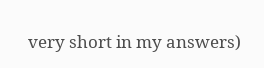very short in my answers)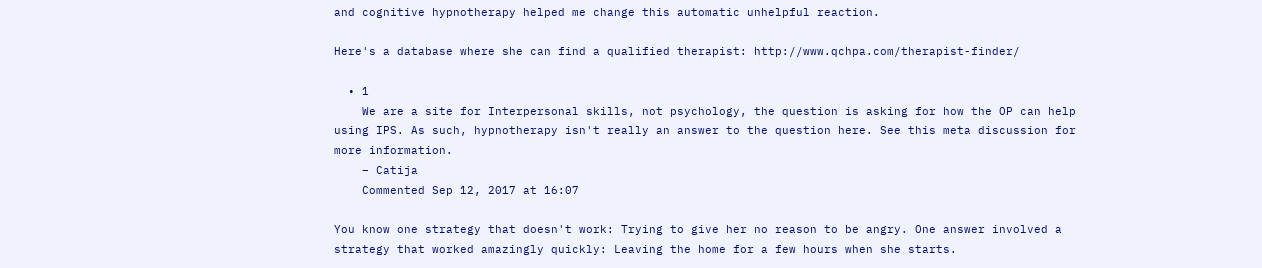and cognitive hypnotherapy helped me change this automatic unhelpful reaction.

Here's a database where she can find a qualified therapist: http://www.qchpa.com/therapist-finder/

  • 1
    We are a site for Interpersonal skills, not psychology, the question is asking for how the OP can help using IPS. As such, hypnotherapy isn't really an answer to the question here. See this meta discussion for more information.
    – Catija
    Commented Sep 12, 2017 at 16:07

You know one strategy that doesn't work: Trying to give her no reason to be angry. One answer involved a strategy that worked amazingly quickly: Leaving the home for a few hours when she starts.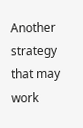Another strategy that may work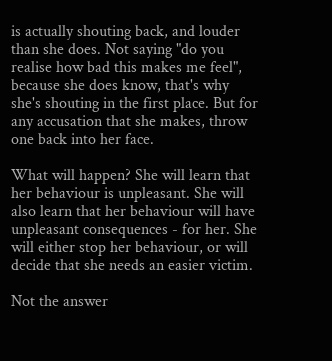is actually shouting back, and louder than she does. Not saying "do you realise how bad this makes me feel", because she does know, that's why she's shouting in the first place. But for any accusation that she makes, throw one back into her face.

What will happen? She will learn that her behaviour is unpleasant. She will also learn that her behaviour will have unpleasant consequences - for her. She will either stop her behaviour, or will decide that she needs an easier victim.

Not the answer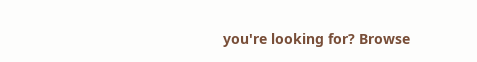you're looking for? Browse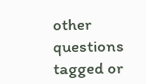other questions tagged or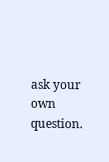ask your own question.